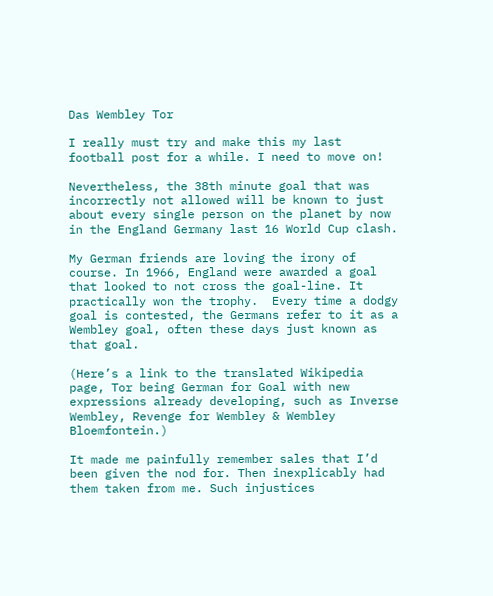Das Wembley Tor

I really must try and make this my last football post for a while. I need to move on!

Nevertheless, the 38th minute goal that was incorrectly not allowed will be known to just about every single person on the planet by now in the England Germany last 16 World Cup clash.

My German friends are loving the irony of course. In 1966, England were awarded a goal that looked to not cross the goal-line. It practically won the trophy.  Every time a dodgy goal is contested, the Germans refer to it as a Wembley goal, often these days just known as that goal.

(Here’s a link to the translated Wikipedia page, Tor being German for Goal with new expressions already developing, such as Inverse Wembley, Revenge for Wembley & Wembley Bloemfontein.)

It made me painfully remember sales that I’d been given the nod for. Then inexplicably had them taken from me. Such injustices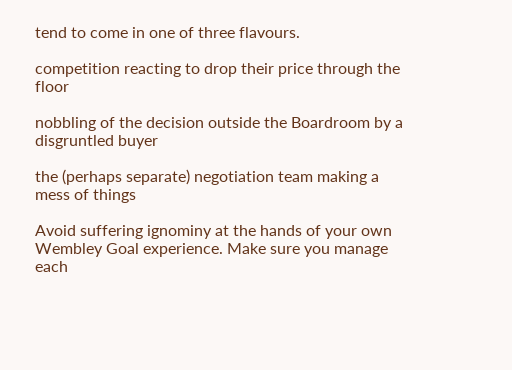tend to come in one of three flavours.

competition reacting to drop their price through the floor

nobbling of the decision outside the Boardroom by a disgruntled buyer

the (perhaps separate) negotiation team making a mess of things

Avoid suffering ignominy at the hands of your own Wembley Goal experience. Make sure you manage each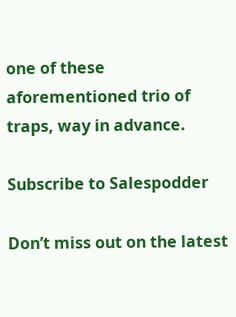one of these aforementioned trio of traps, way in advance.

Subscribe to Salespodder

Don’t miss out on the latest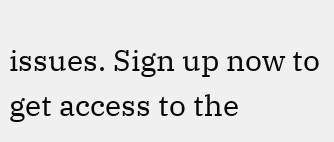issues. Sign up now to get access to the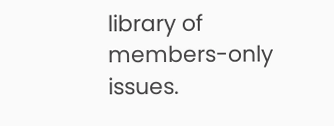library of members-only issues.